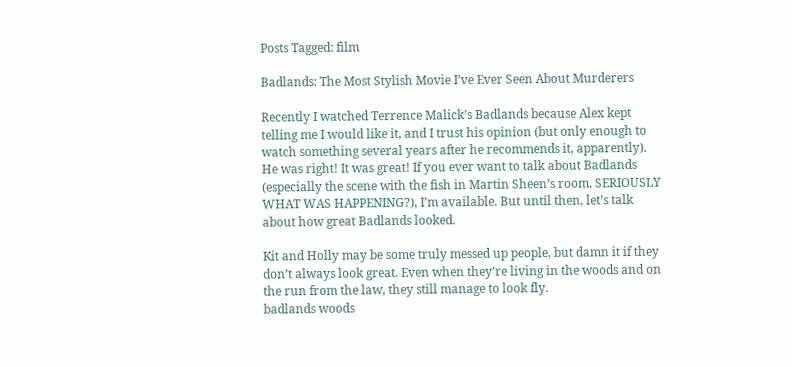Posts Tagged: film

Badlands: The Most Stylish Movie I’ve Ever Seen About Murderers

Recently I watched Terrence Malick’s Badlands because Alex kept telling me I would like it, and I trust his opinion (but only enough to watch something several years after he recommends it, apparently). He was right! It was great! If you ever want to talk about Badlands (especially the scene with the fish in Martin Sheen’s room, SERIOUSLY WHAT WAS HAPPENING?), I’m available. But until then, let’s talk about how great Badlands looked.

Kit and Holly may be some truly messed up people, but damn it if they don’t always look great. Even when they’re living in the woods and on the run from the law, they still manage to look fly.
badlands woods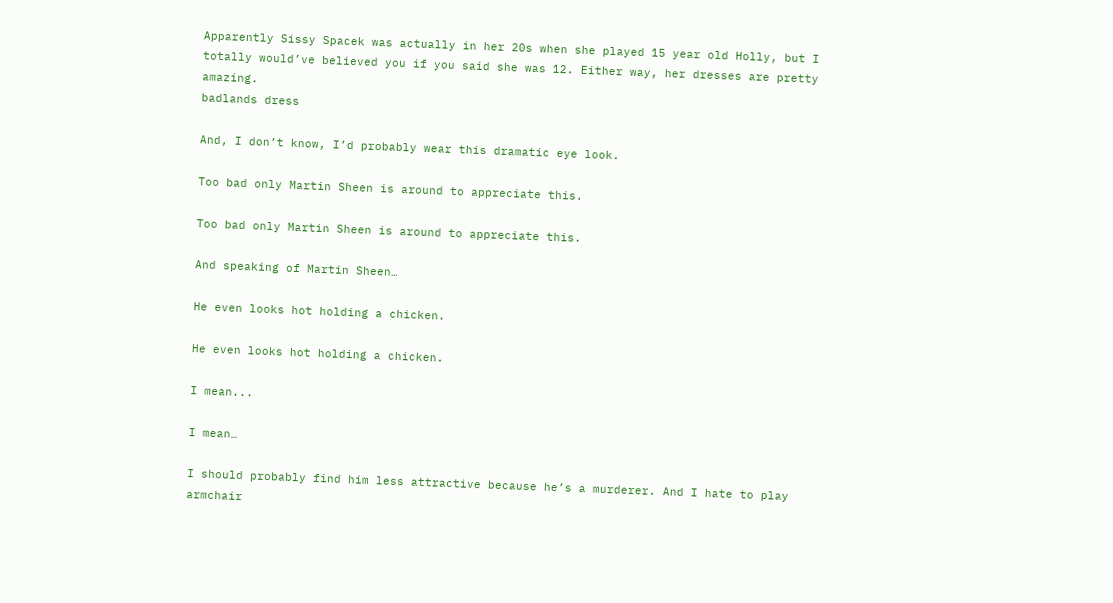Apparently Sissy Spacek was actually in her 20s when she played 15 year old Holly, but I totally would’ve believed you if you said she was 12. Either way, her dresses are pretty amazing.
badlands dress

And, I don’t know, I’d probably wear this dramatic eye look.

Too bad only Martin Sheen is around to appreciate this.

Too bad only Martin Sheen is around to appreciate this.

And speaking of Martin Sheen…

He even looks hot holding a chicken.

He even looks hot holding a chicken.

I mean...

I mean…

I should probably find him less attractive because he’s a murderer. And I hate to play armchair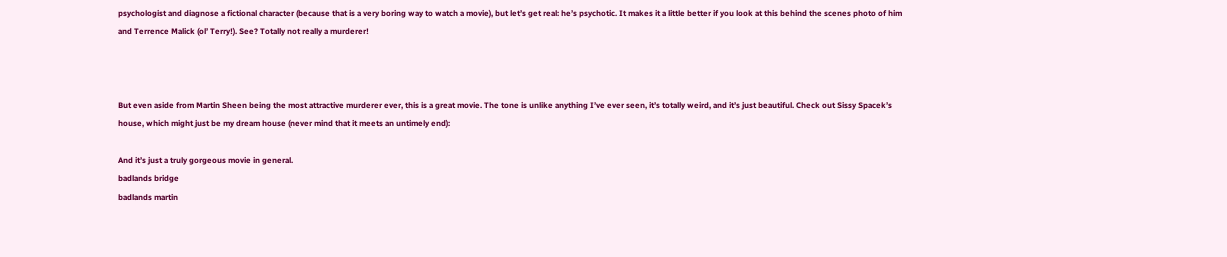psychologist and diagnose a fictional character (because that is a very boring way to watch a movie), but let’s get real: he’s psychotic. It makes it a little better if you look at this behind the scenes photo of him and Terrence Malick (ol’ Terry!). See? Totally not really a murderer!



But even aside from Martin Sheen being the most attractive murderer ever, this is a great movie. The tone is unlike anything I’ve ever seen, it’s totally weird, and it’s just beautiful. Check out Sissy Spacek’s house, which might just be my dream house (never mind that it meets an untimely end):

And it’s just a truly gorgeous movie in general.
badlands bridge
badlands martin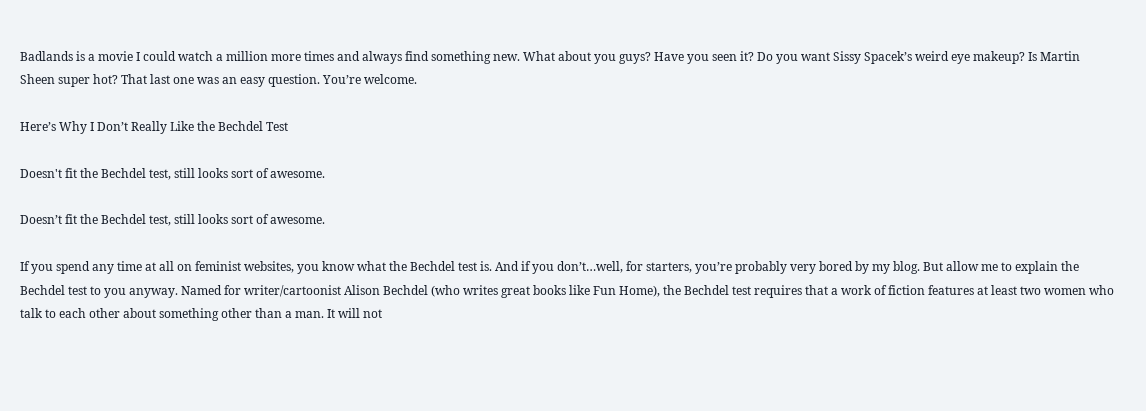Badlands is a movie I could watch a million more times and always find something new. What about you guys? Have you seen it? Do you want Sissy Spacek’s weird eye makeup? Is Martin Sheen super hot? That last one was an easy question. You’re welcome.

Here’s Why I Don’t Really Like the Bechdel Test

Doesn't fit the Bechdel test, still looks sort of awesome.

Doesn’t fit the Bechdel test, still looks sort of awesome.

If you spend any time at all on feminist websites, you know what the Bechdel test is. And if you don’t…well, for starters, you’re probably very bored by my blog. But allow me to explain the Bechdel test to you anyway. Named for writer/cartoonist Alison Bechdel (who writes great books like Fun Home), the Bechdel test requires that a work of fiction features at least two women who talk to each other about something other than a man. It will not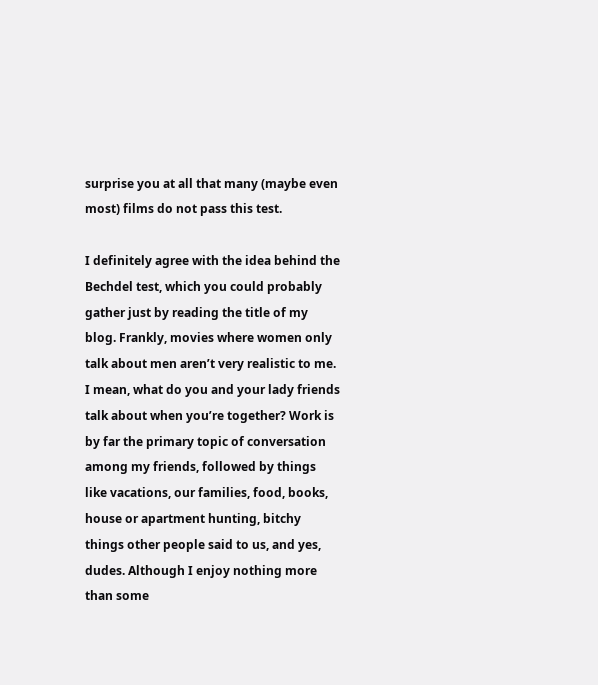surprise you at all that many (maybe even most) films do not pass this test.

I definitely agree with the idea behind the Bechdel test, which you could probably gather just by reading the title of my blog. Frankly, movies where women only talk about men aren’t very realistic to me. I mean, what do you and your lady friends talk about when you’re together? Work is by far the primary topic of conversation among my friends, followed by things like vacations, our families, food, books, house or apartment hunting, bitchy things other people said to us, and yes, dudes. Although I enjoy nothing more than some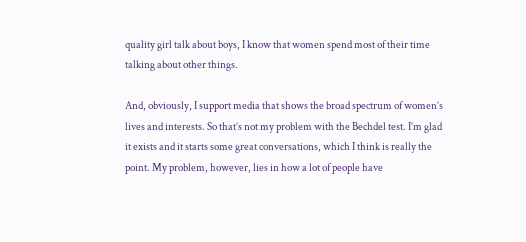quality girl talk about boys, I know that women spend most of their time talking about other things.

And, obviously, I support media that shows the broad spectrum of women’s lives and interests. So that’s not my problem with the Bechdel test. I’m glad it exists and it starts some great conversations, which I think is really the point. My problem, however, lies in how a lot of people have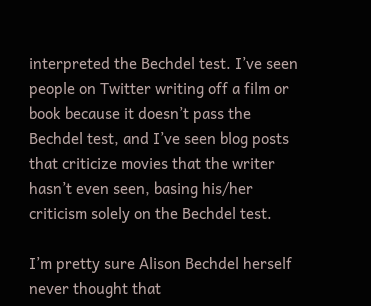interpreted the Bechdel test. I’ve seen people on Twitter writing off a film or book because it doesn’t pass the Bechdel test, and I’ve seen blog posts that criticize movies that the writer hasn’t even seen, basing his/her criticism solely on the Bechdel test.

I’m pretty sure Alison Bechdel herself never thought that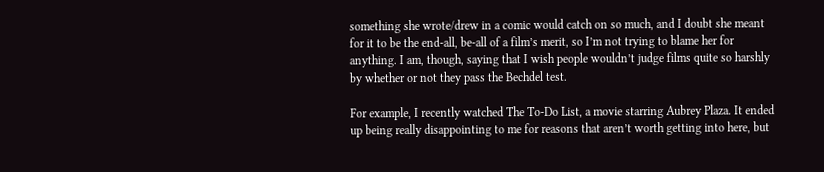something she wrote/drew in a comic would catch on so much, and I doubt she meant for it to be the end-all, be-all of a film’s merit, so I’m not trying to blame her for anything. I am, though, saying that I wish people wouldn’t judge films quite so harshly by whether or not they pass the Bechdel test.

For example, I recently watched The To-Do List, a movie starring Aubrey Plaza. It ended up being really disappointing to me for reasons that aren’t worth getting into here, but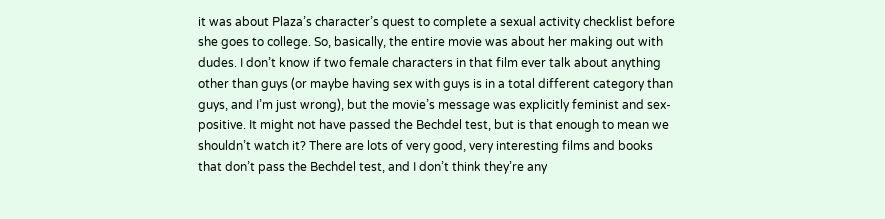it was about Plaza’s character’s quest to complete a sexual activity checklist before she goes to college. So, basically, the entire movie was about her making out with dudes. I don’t know if two female characters in that film ever talk about anything other than guys (or maybe having sex with guys is in a total different category than guys, and I’m just wrong), but the movie’s message was explicitly feminist and sex-positive. It might not have passed the Bechdel test, but is that enough to mean we shouldn’t watch it? There are lots of very good, very interesting films and books that don’t pass the Bechdel test, and I don’t think they’re any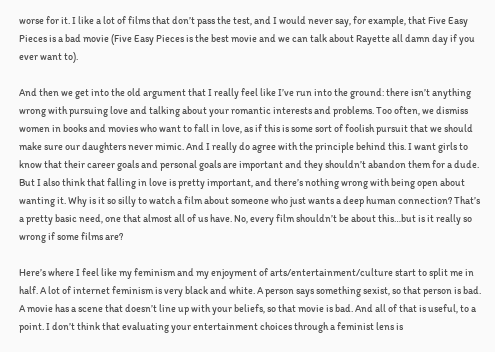worse for it. I like a lot of films that don’t pass the test, and I would never say, for example, that Five Easy Pieces is a bad movie (Five Easy Pieces is the best movie and we can talk about Rayette all damn day if you ever want to).

And then we get into the old argument that I really feel like I’ve run into the ground: there isn’t anything wrong with pursuing love and talking about your romantic interests and problems. Too often, we dismiss women in books and movies who want to fall in love, as if this is some sort of foolish pursuit that we should make sure our daughters never mimic. And I really do agree with the principle behind this. I want girls to know that their career goals and personal goals are important and they shouldn’t abandon them for a dude. But I also think that falling in love is pretty important, and there’s nothing wrong with being open about wanting it. Why is it so silly to watch a film about someone who just wants a deep human connection? That’s a pretty basic need, one that almost all of us have. No, every film shouldn’t be about this…but is it really so wrong if some films are?

Here’s where I feel like my feminism and my enjoyment of arts/entertainment/culture start to split me in half. A lot of internet feminism is very black and white. A person says something sexist, so that person is bad. A movie has a scene that doesn’t line up with your beliefs, so that movie is bad. And all of that is useful, to a point. I don’t think that evaluating your entertainment choices through a feminist lens is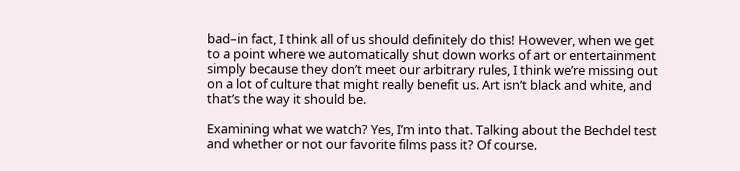bad–in fact, I think all of us should definitely do this! However, when we get to a point where we automatically shut down works of art or entertainment simply because they don’t meet our arbitrary rules, I think we’re missing out on a lot of culture that might really benefit us. Art isn’t black and white, and that’s the way it should be.

Examining what we watch? Yes, I’m into that. Talking about the Bechdel test and whether or not our favorite films pass it? Of course.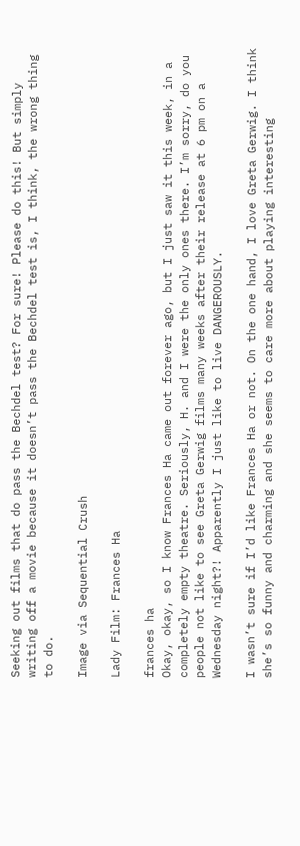Seeking out films that do pass the Bechdel test? For sure! Please do this! But simply writing off a movie because it doesn’t pass the Bechdel test is, I think, the wrong thing to do.

Image via Sequential Crush

Lady Film: Frances Ha

frances ha
Okay, okay, so I know Frances Ha came out forever ago, but I just saw it this week, in a completely empty theatre. Seriously, H. and I were the only ones there. I’m sorry, do you people not like to see Greta Gerwig films many weeks after their release at 6 pm on a Wednesday night?! Apparently I just like to live DANGEROUSLY.

I wasn’t sure if I’d like Frances Ha or not. On the one hand, I love Greta Gerwig. I think she’s so funny and charming and she seems to care more about playing interesting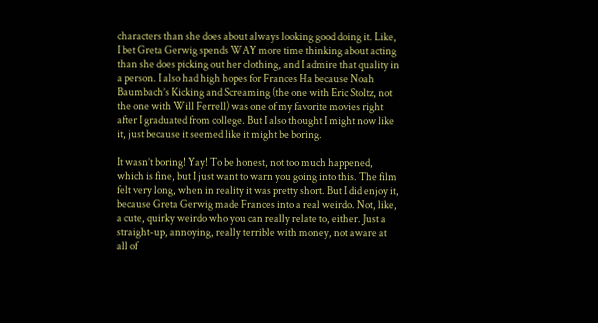characters than she does about always looking good doing it. Like, I bet Greta Gerwig spends WAY more time thinking about acting than she does picking out her clothing, and I admire that quality in a person. I also had high hopes for Frances Ha because Noah Baumbach’s Kicking and Screaming (the one with Eric Stoltz, not the one with Will Ferrell) was one of my favorite movies right after I graduated from college. But I also thought I might now like it, just because it seemed like it might be boring.

It wasn’t boring! Yay! To be honest, not too much happened, which is fine, but I just want to warn you going into this. The film felt very long, when in reality it was pretty short. But I did enjoy it, because Greta Gerwig made Frances into a real weirdo. Not, like, a cute, quirky weirdo who you can really relate to, either. Just a straight-up, annoying, really terrible with money, not aware at all of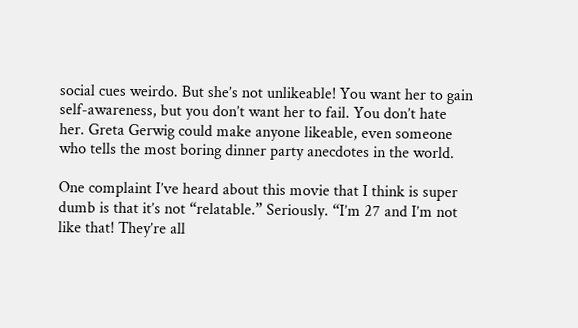social cues weirdo. But she’s not unlikeable! You want her to gain self-awareness, but you don’t want her to fail. You don’t hate her. Greta Gerwig could make anyone likeable, even someone who tells the most boring dinner party anecdotes in the world.

One complaint I’ve heard about this movie that I think is super dumb is that it’s not “relatable.” Seriously. “I’m 27 and I’m not like that! They’re all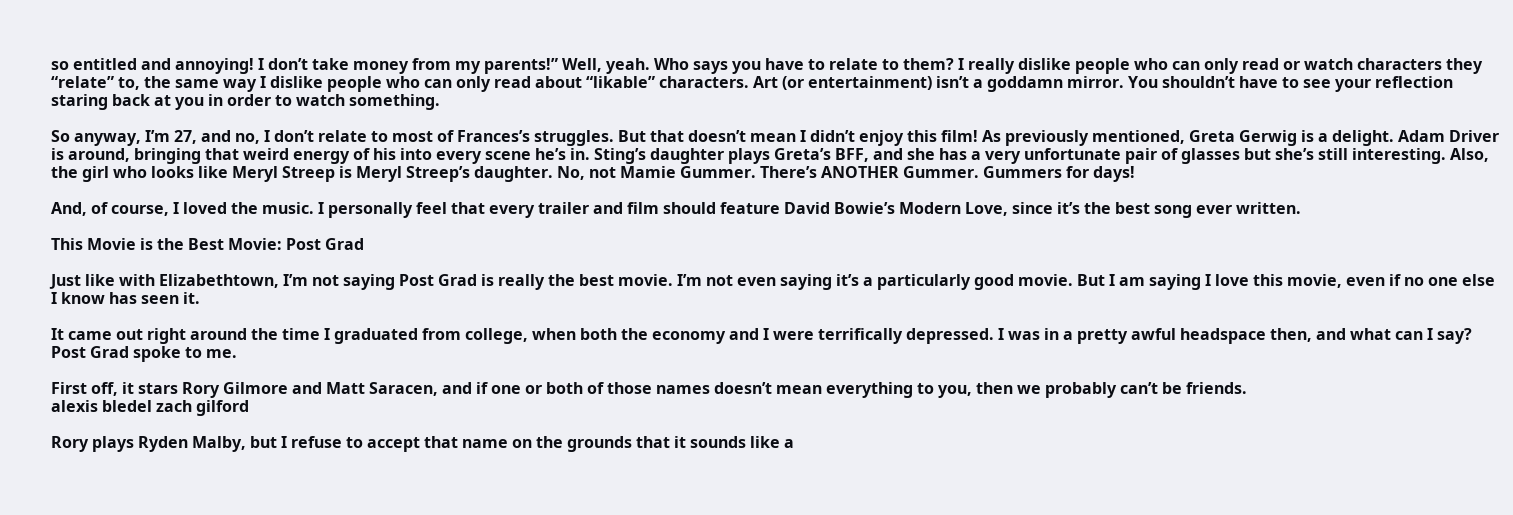so entitled and annoying! I don’t take money from my parents!” Well, yeah. Who says you have to relate to them? I really dislike people who can only read or watch characters they “relate” to, the same way I dislike people who can only read about “likable” characters. Art (or entertainment) isn’t a goddamn mirror. You shouldn’t have to see your reflection staring back at you in order to watch something.

So anyway, I’m 27, and no, I don’t relate to most of Frances’s struggles. But that doesn’t mean I didn’t enjoy this film! As previously mentioned, Greta Gerwig is a delight. Adam Driver is around, bringing that weird energy of his into every scene he’s in. Sting’s daughter plays Greta’s BFF, and she has a very unfortunate pair of glasses but she’s still interesting. Also, the girl who looks like Meryl Streep is Meryl Streep’s daughter. No, not Mamie Gummer. There’s ANOTHER Gummer. Gummers for days!

And, of course, I loved the music. I personally feel that every trailer and film should feature David Bowie’s Modern Love, since it’s the best song ever written.

This Movie is the Best Movie: Post Grad

Just like with Elizabethtown, I’m not saying Post Grad is really the best movie. I’m not even saying it’s a particularly good movie. But I am saying I love this movie, even if no one else I know has seen it.

It came out right around the time I graduated from college, when both the economy and I were terrifically depressed. I was in a pretty awful headspace then, and what can I say? Post Grad spoke to me.

First off, it stars Rory Gilmore and Matt Saracen, and if one or both of those names doesn’t mean everything to you, then we probably can’t be friends.
alexis bledel zach gilford

Rory plays Ryden Malby, but I refuse to accept that name on the grounds that it sounds like a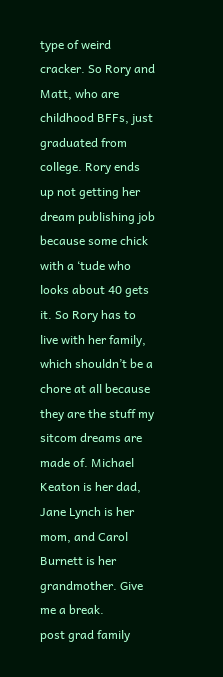type of weird cracker. So Rory and Matt, who are childhood BFFs, just graduated from college. Rory ends up not getting her dream publishing job because some chick with a ‘tude who looks about 40 gets it. So Rory has to live with her family, which shouldn’t be a chore at all because they are the stuff my sitcom dreams are made of. Michael Keaton is her dad, Jane Lynch is her mom, and Carol Burnett is her grandmother. Give me a break.
post grad family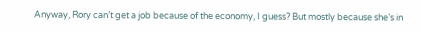Anyway, Rory can’t get a job because of the economy, I guess? But mostly because she’s in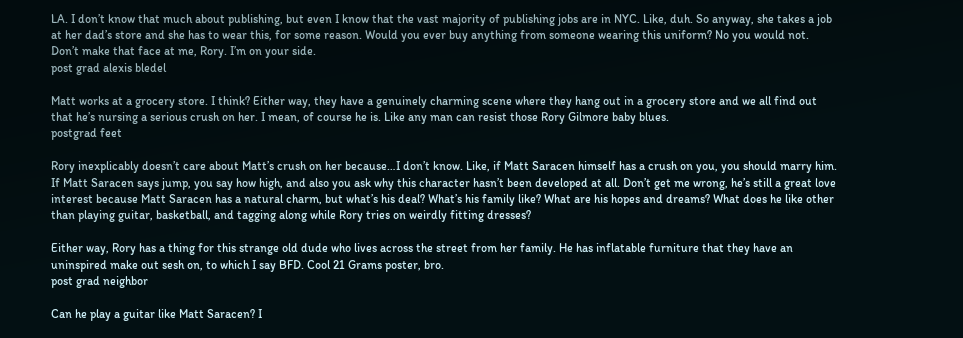LA. I don’t know that much about publishing, but even I know that the vast majority of publishing jobs are in NYC. Like, duh. So anyway, she takes a job at her dad’s store and she has to wear this, for some reason. Would you ever buy anything from someone wearing this uniform? No you would not. Don’t make that face at me, Rory. I’m on your side.
post grad alexis bledel

Matt works at a grocery store. I think? Either way, they have a genuinely charming scene where they hang out in a grocery store and we all find out that he’s nursing a serious crush on her. I mean, of course he is. Like any man can resist those Rory Gilmore baby blues.
postgrad feet

Rory inexplicably doesn’t care about Matt’s crush on her because…I don’t know. Like, if Matt Saracen himself has a crush on you, you should marry him. If Matt Saracen says jump, you say how high, and also you ask why this character hasn’t been developed at all. Don’t get me wrong, he’s still a great love interest because Matt Saracen has a natural charm, but what’s his deal? What’s his family like? What are his hopes and dreams? What does he like other than playing guitar, basketball, and tagging along while Rory tries on weirdly fitting dresses?

Either way, Rory has a thing for this strange old dude who lives across the street from her family. He has inflatable furniture that they have an uninspired make out sesh on, to which I say BFD. Cool 21 Grams poster, bro.
post grad neighbor

Can he play a guitar like Matt Saracen? I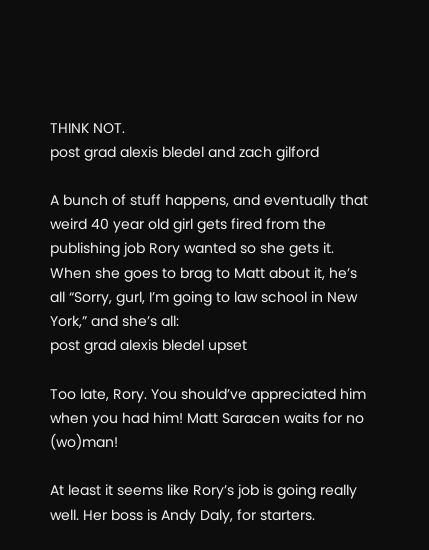THINK NOT.
post grad alexis bledel and zach gilford

A bunch of stuff happens, and eventually that weird 40 year old girl gets fired from the publishing job Rory wanted so she gets it. When she goes to brag to Matt about it, he’s all “Sorry, gurl, I’m going to law school in New York,” and she’s all:
post grad alexis bledel upset

Too late, Rory. You should’ve appreciated him when you had him! Matt Saracen waits for no (wo)man!

At least it seems like Rory’s job is going really well. Her boss is Andy Daly, for starters.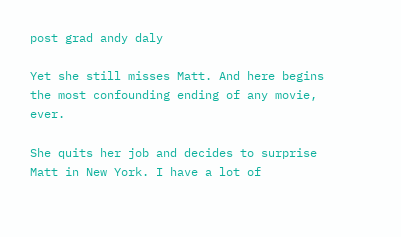post grad andy daly

Yet she still misses Matt. And here begins the most confounding ending of any movie, ever.

She quits her job and decides to surprise Matt in New York. I have a lot of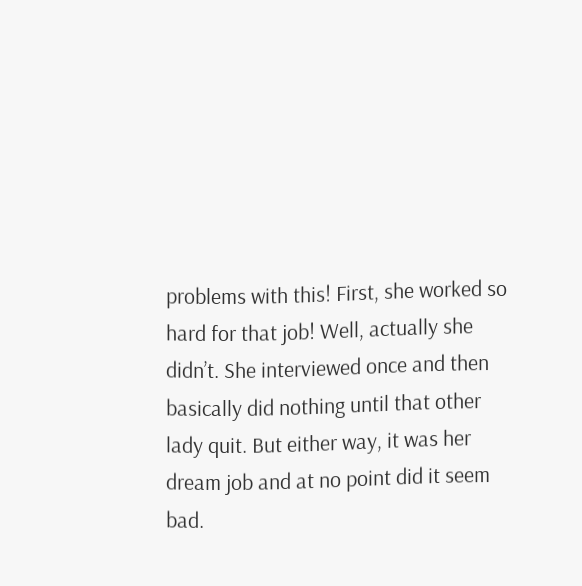problems with this! First, she worked so hard for that job! Well, actually she didn’t. She interviewed once and then basically did nothing until that other lady quit. But either way, it was her dream job and at no point did it seem bad.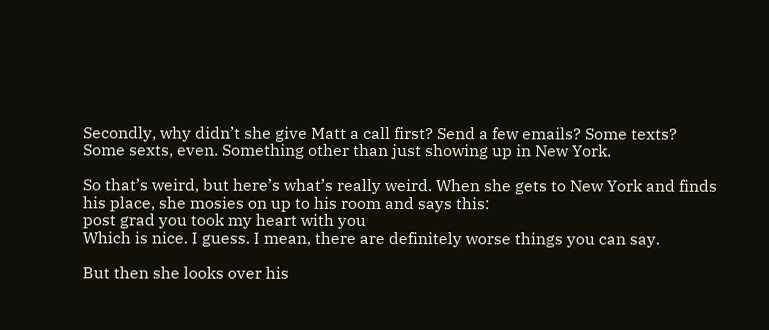Secondly, why didn’t she give Matt a call first? Send a few emails? Some texts? Some sexts, even. Something other than just showing up in New York.

So that’s weird, but here’s what’s really weird. When she gets to New York and finds his place, she mosies on up to his room and says this:
post grad you took my heart with you
Which is nice. I guess. I mean, there are definitely worse things you can say.

But then she looks over his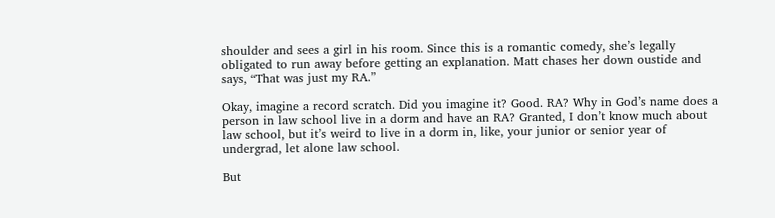shoulder and sees a girl in his room. Since this is a romantic comedy, she’s legally obligated to run away before getting an explanation. Matt chases her down oustide and says, “That was just my RA.”

Okay, imagine a record scratch. Did you imagine it? Good. RA? Why in God’s name does a person in law school live in a dorm and have an RA? Granted, I don’t know much about law school, but it’s weird to live in a dorm in, like, your junior or senior year of undergrad, let alone law school.

But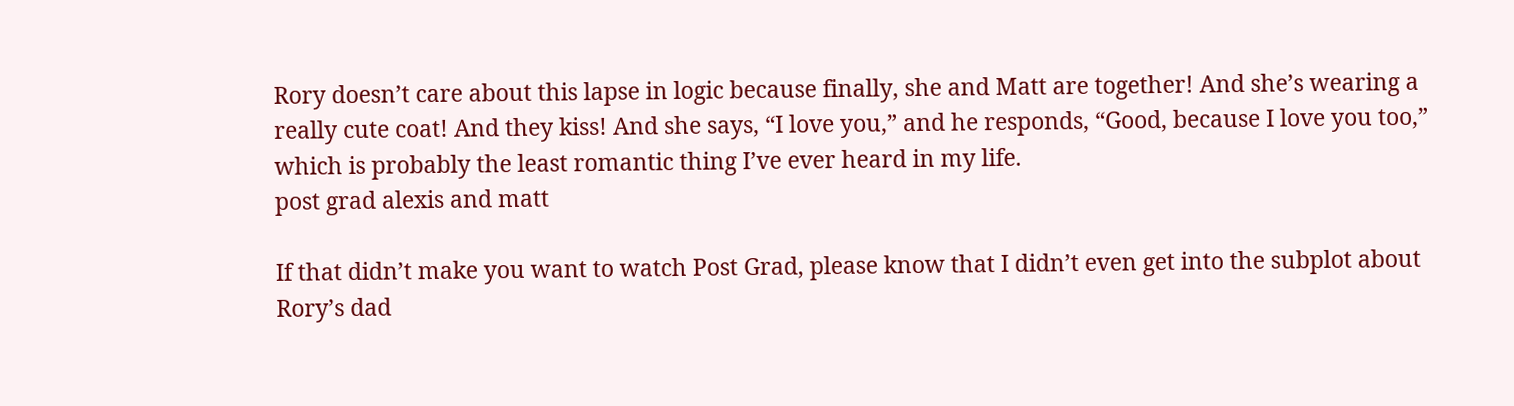Rory doesn’t care about this lapse in logic because finally, she and Matt are together! And she’s wearing a really cute coat! And they kiss! And she says, “I love you,” and he responds, “Good, because I love you too,” which is probably the least romantic thing I’ve ever heard in my life.
post grad alexis and matt

If that didn’t make you want to watch Post Grad, please know that I didn’t even get into the subplot about Rory’s dad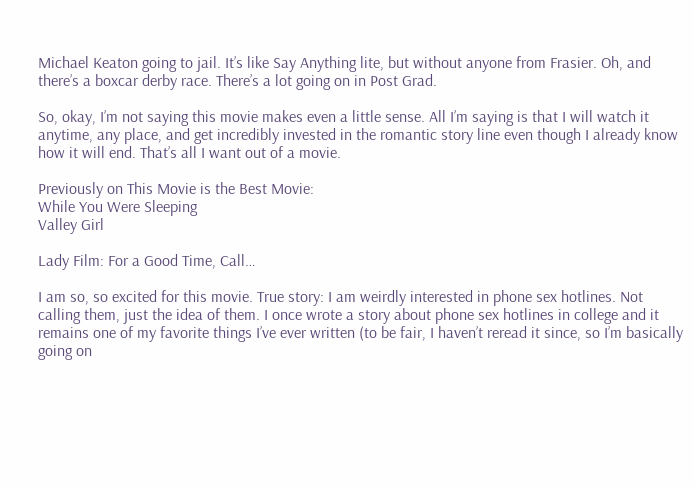Michael Keaton going to jail. It’s like Say Anything lite, but without anyone from Frasier. Oh, and there’s a boxcar derby race. There’s a lot going on in Post Grad.

So, okay, I’m not saying this movie makes even a little sense. All I’m saying is that I will watch it anytime, any place, and get incredibly invested in the romantic story line even though I already know how it will end. That’s all I want out of a movie.

Previously on This Movie is the Best Movie:
While You Were Sleeping
Valley Girl

Lady Film: For a Good Time, Call…

I am so, so excited for this movie. True story: I am weirdly interested in phone sex hotlines. Not calling them, just the idea of them. I once wrote a story about phone sex hotlines in college and it remains one of my favorite things I’ve ever written (to be fair, I haven’t reread it since, so I’m basically going on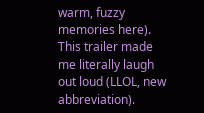warm, fuzzy memories here). This trailer made me literally laugh out loud (LLOL, new abbreviation).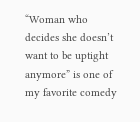“Woman who decides she doesn’t want to be uptight anymore” is one of my favorite comedy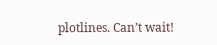plotlines. Can’t wait!